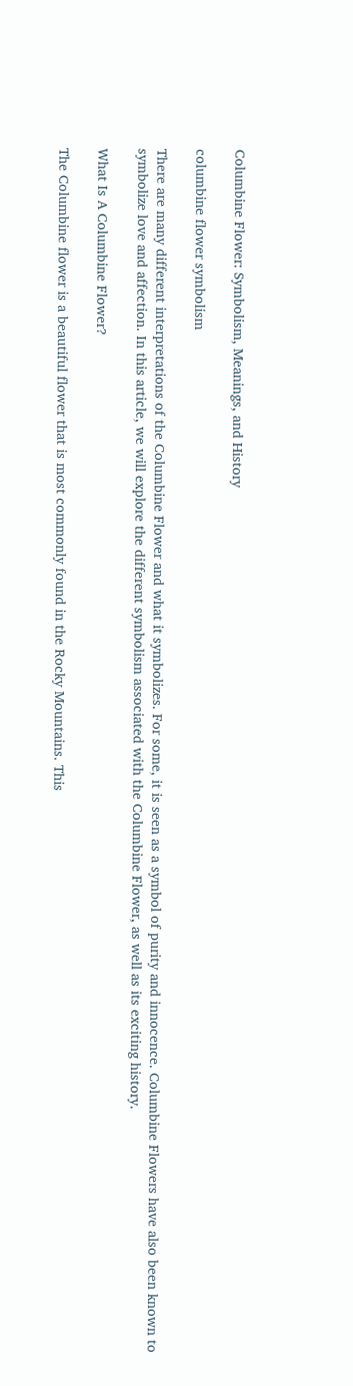Columbine Flower: Symbolism, Meanings, and History

columbine flower symbolism

There are many different interpretations of the Columbine Flower and what it symbolizes. For some, it is seen as a symbol of purity and innocence. Columbine Flowers have also been known to symbolize love and affection. In this article, we will explore the different symbolism associated with the Columbine Flower, as well as its exciting history.

What Is A Columbine Flower?

The Columbine flower is a beautiful flower that is most commonly found in the Rocky Mountains. This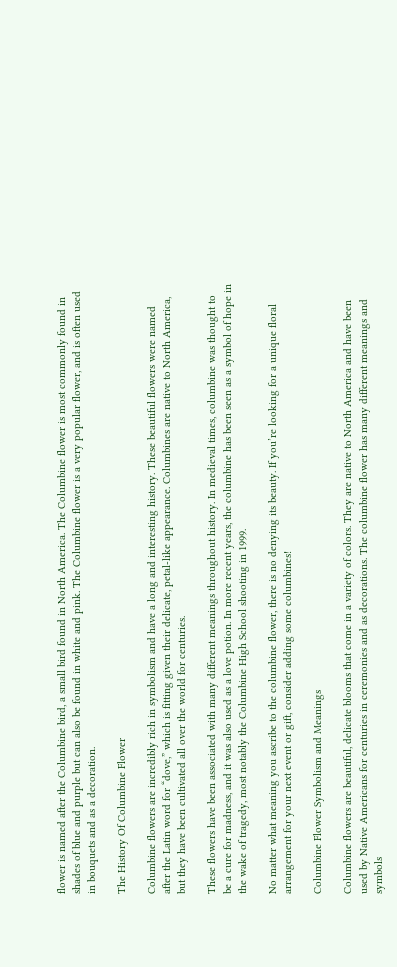flower is named after the Columbine bird, a small bird found in North America. The Columbine flower is most commonly found in shades of blue and purple but can also be found in white and pink. The Columbine flower is a very popular flower, and is often used in bouquets and as a decoration.

The History Of Columbine Flower

Columbine flowers are incredibly rich in symbolism and have a long and interesting history. These beautiful flowers were named after the Latin word for “dove,” which is fitting given their delicate, petal-like appearance. Columbines are native to North America, but they have been cultivated all over the world for centuries.

These flowers have been associated with many different meanings throughout history. In medieval times, columbine was thought to be a cure for madness, and it was also used as a love potion. In more recent years, the columbine has been seen as a symbol of hope in the wake of tragedy, most notably the Columbine High School shooting in 1999.

No matter what meaning you ascribe to the columbine flower, there is no denying its beauty. If you’re looking for a unique floral arrangement for your next event or gift, consider adding some columbines!

Columbine Flower Symbolism and Meanings

Columbine flowers are beautiful, delicate blooms that come in a variety of colors. They are native to North America and have been used by Native Americans for centuries in ceremonies and as decorations. The columbine flower has many different meanings and symbols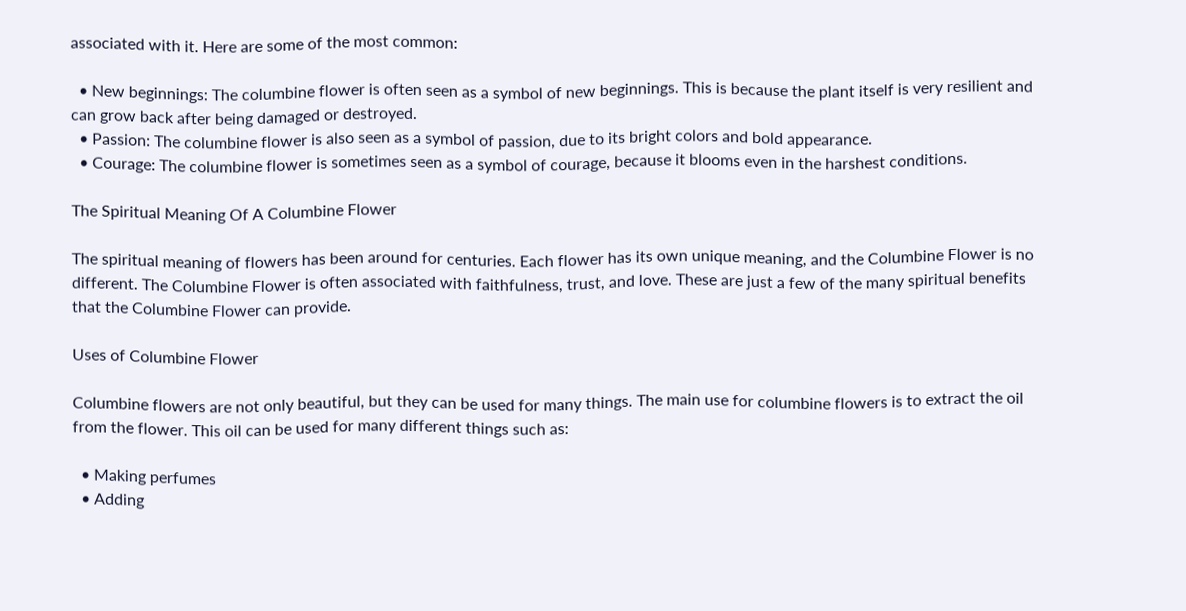associated with it. Here are some of the most common:

  • New beginnings: The columbine flower is often seen as a symbol of new beginnings. This is because the plant itself is very resilient and can grow back after being damaged or destroyed.
  • Passion: The columbine flower is also seen as a symbol of passion, due to its bright colors and bold appearance.
  • Courage: The columbine flower is sometimes seen as a symbol of courage, because it blooms even in the harshest conditions.

The Spiritual Meaning Of A Columbine Flower

The spiritual meaning of flowers has been around for centuries. Each flower has its own unique meaning, and the Columbine Flower is no different. The Columbine Flower is often associated with faithfulness, trust, and love. These are just a few of the many spiritual benefits that the Columbine Flower can provide.

Uses of Columbine Flower

Columbine flowers are not only beautiful, but they can be used for many things. The main use for columbine flowers is to extract the oil from the flower. This oil can be used for many different things such as:

  • Making perfumes
  • Adding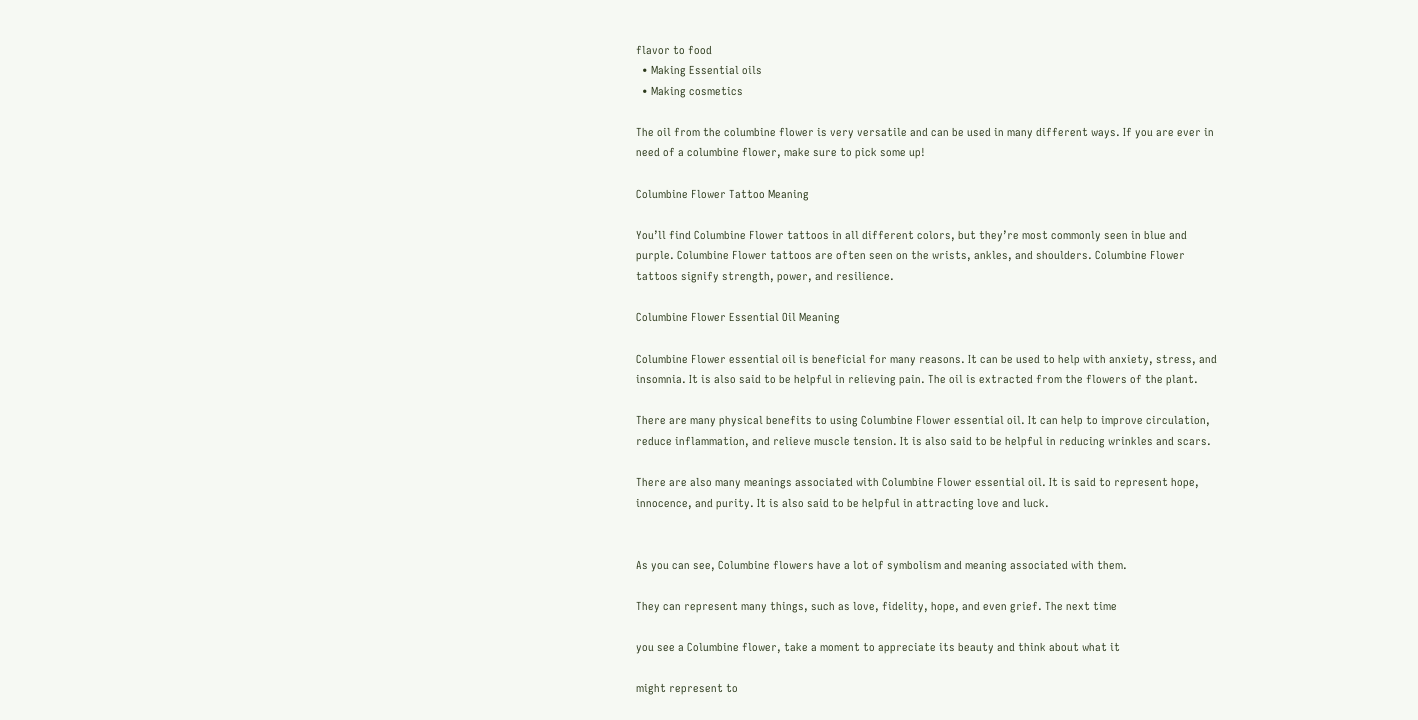flavor to food
  • Making Essential oils
  • Making cosmetics

The oil from the columbine flower is very versatile and can be used in many different ways. If you are ever in need of a columbine flower, make sure to pick some up!

Columbine Flower Tattoo Meaning

You’ll find Columbine Flower tattoos in all different colors, but they’re most commonly seen in blue and purple. Columbine Flower tattoos are often seen on the wrists, ankles, and shoulders. Columbine Flower tattoos signify strength, power, and resilience.

Columbine Flower Essential Oil Meaning

Columbine Flower essential oil is beneficial for many reasons. It can be used to help with anxiety, stress, and insomnia. It is also said to be helpful in relieving pain. The oil is extracted from the flowers of the plant.

There are many physical benefits to using Columbine Flower essential oil. It can help to improve circulation, reduce inflammation, and relieve muscle tension. It is also said to be helpful in reducing wrinkles and scars.

There are also many meanings associated with Columbine Flower essential oil. It is said to represent hope, innocence, and purity. It is also said to be helpful in attracting love and luck.


As you can see, Columbine flowers have a lot of symbolism and meaning associated with them.

They can represent many things, such as love, fidelity, hope, and even grief. The next time

you see a Columbine flower, take a moment to appreciate its beauty and think about what it

might represent to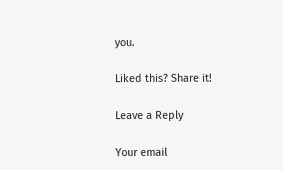you.

Liked this? Share it!

Leave a Reply

Your email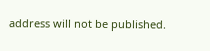address will not be published.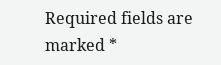Required fields are marked *